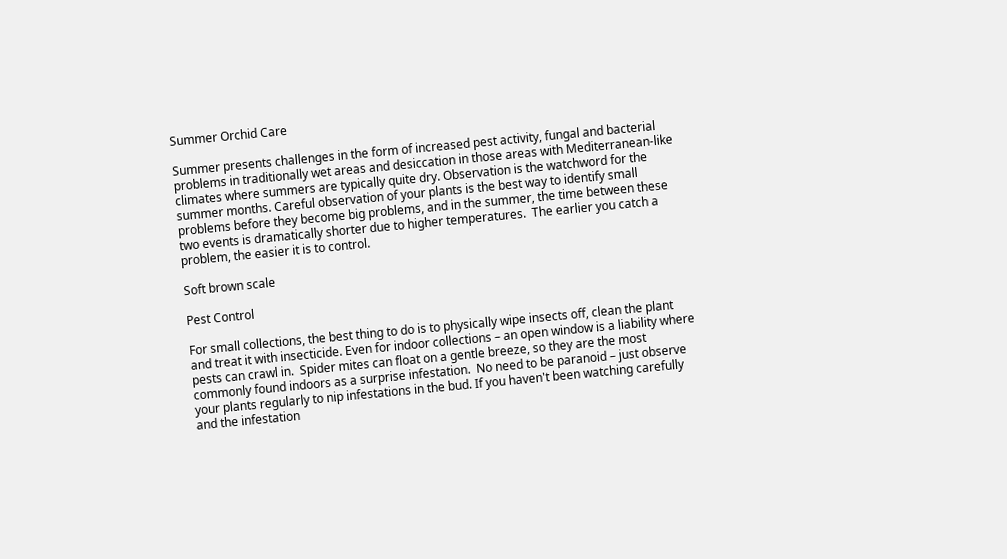Summer Orchid Care

Summer presents challenges in the form of increased pest activity, fungal and bacterial problems in traditionally wet areas and desiccation in those areas with Mediterranean-like climates where summers are typically quite dry. Observation is the watchword for the summer months. Careful observation of your plants is the best way to identify small problems before they become big problems, and in the summer, the time between these two events is dramatically shorter due to higher temperatures.  The earlier you catch a problem, the easier it is to control.

Soft brown scale

Pest Control

For small collections, the best thing to do is to physically wipe insects off, clean the plant and treat it with insecticide. Even for indoor collections – an open window is a liability where pests can crawl in.  Spider mites can float on a gentle breeze, so they are the most commonly found indoors as a surprise infestation.  No need to be paranoid – just observe your plants regularly to nip infestations in the bud. If you haven't been watching carefully and the infestation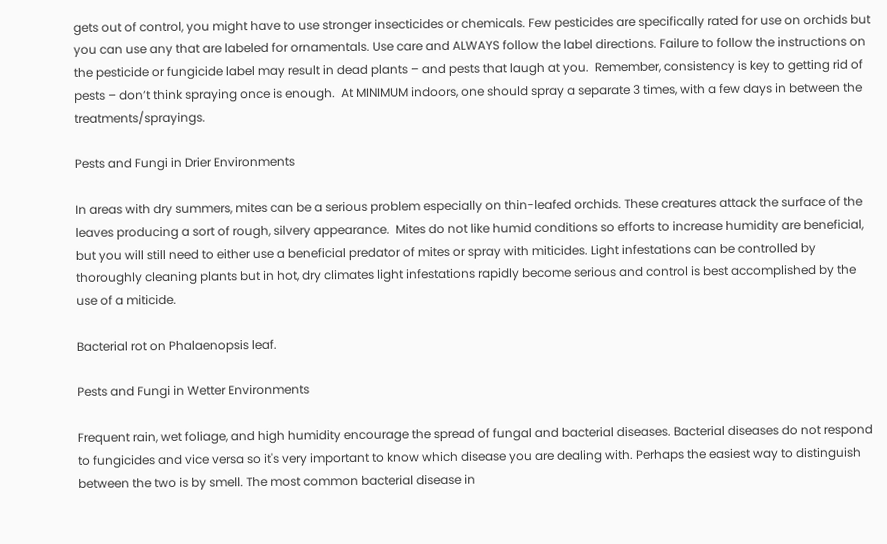gets out of control, you might have to use stronger insecticides or chemicals. Few pesticides are specifically rated for use on orchids but you can use any that are labeled for ornamentals. Use care and ALWAYS follow the label directions. Failure to follow the instructions on the pesticide or fungicide label may result in dead plants – and pests that laugh at you.  Remember, consistency is key to getting rid of pests – don’t think spraying once is enough.  At MINIMUM indoors, one should spray a separate 3 times, with a few days in between the treatments/sprayings.

Pests and Fungi in Drier Environments

In areas with dry summers, mites can be a serious problem especially on thin-leafed orchids. These creatures attack the surface of the leaves producing a sort of rough, silvery appearance.  Mites do not like humid conditions so efforts to increase humidity are beneficial, but you will still need to either use a beneficial predator of mites or spray with miticides. Light infestations can be controlled by thoroughly cleaning plants but in hot, dry climates light infestations rapidly become serious and control is best accomplished by the use of a miticide.

Bacterial rot on Phalaenopsis leaf.

Pests and Fungi in Wetter Environments

Frequent rain, wet foliage, and high humidity encourage the spread of fungal and bacterial diseases. Bacterial diseases do not respond to fungicides and vice versa so it's very important to know which disease you are dealing with. Perhaps the easiest way to distinguish between the two is by smell. The most common bacterial disease in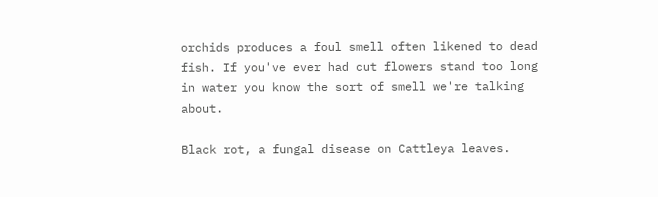orchids produces a foul smell often likened to dead fish. If you've ever had cut flowers stand too long in water you know the sort of smell we're talking about.

Black rot, a fungal disease on Cattleya leaves.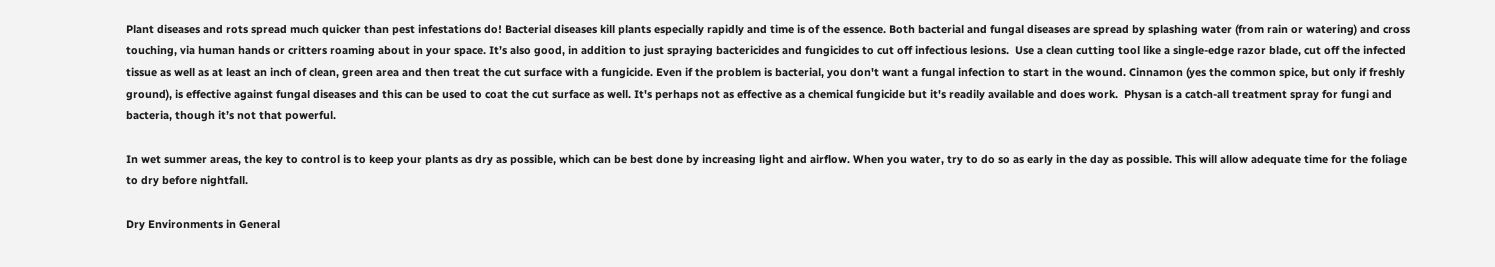Plant diseases and rots spread much quicker than pest infestations do! Bacterial diseases kill plants especially rapidly and time is of the essence. Both bacterial and fungal diseases are spread by splashing water (from rain or watering) and cross touching, via human hands or critters roaming about in your space. It’s also good, in addition to just spraying bactericides and fungicides to cut off infectious lesions.  Use a clean cutting tool like a single-edge razor blade, cut off the infected tissue as well as at least an inch of clean, green area and then treat the cut surface with a fungicide. Even if the problem is bacterial, you don't want a fungal infection to start in the wound. Cinnamon (yes the common spice, but only if freshly ground), is effective against fungal diseases and this can be used to coat the cut surface as well. It's perhaps not as effective as a chemical fungicide but it's readily available and does work.  Physan is a catch-all treatment spray for fungi and bacteria, though it’s not that powerful.

In wet summer areas, the key to control is to keep your plants as dry as possible, which can be best done by increasing light and airflow. When you water, try to do so as early in the day as possible. This will allow adequate time for the foliage to dry before nightfall.

Dry Environments in General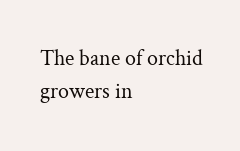The bane of orchid growers in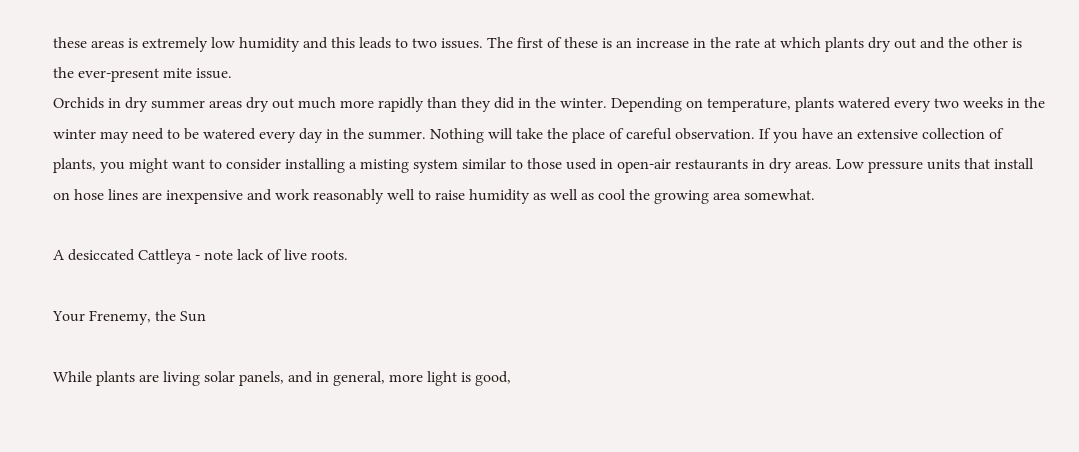these areas is extremely low humidity and this leads to two issues. The first of these is an increase in the rate at which plants dry out and the other is the ever-present mite issue.
Orchids in dry summer areas dry out much more rapidly than they did in the winter. Depending on temperature, plants watered every two weeks in the winter may need to be watered every day in the summer. Nothing will take the place of careful observation. If you have an extensive collection of plants, you might want to consider installing a misting system similar to those used in open-air restaurants in dry areas. Low pressure units that install on hose lines are inexpensive and work reasonably well to raise humidity as well as cool the growing area somewhat.

A desiccated Cattleya - note lack of live roots.

Your Frenemy, the Sun

While plants are living solar panels, and in general, more light is good,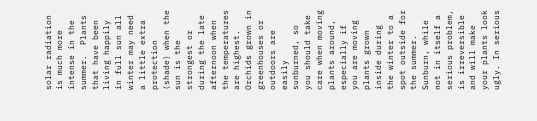solar radiation is much more intense in the summer.  Plants that have been living happily in full sun all winter may need a little extra protection (shade) when the sun is the strongest or during the late afternoon when the temperatures are highest. Orchids grown in greenhouses or outdoors are easily sunburned, so you should take care when moving plants around, especially if you are moving plants grown inside during the winter to a spot outside for the summer. Sunburn, while not in itself a serious problem, is irreversible and will make your plants look ugly. In serious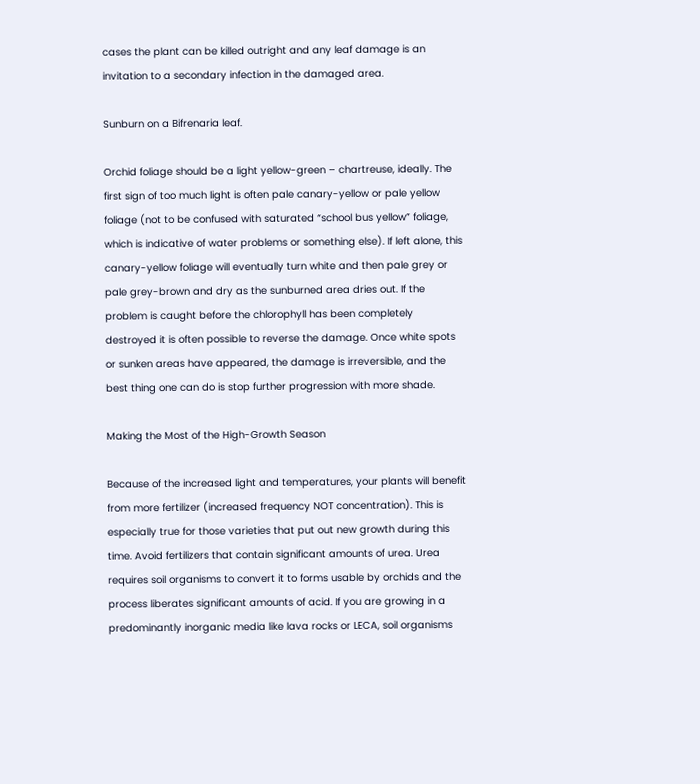cases the plant can be killed outright and any leaf damage is an invitation to a secondary infection in the damaged area.

Sunburn on a Bifrenaria leaf.

Orchid foliage should be a light yellow-green – chartreuse, ideally. The first sign of too much light is often pale canary-yellow or pale yellow foliage (not to be confused with saturated “school bus yellow” foliage, which is indicative of water problems or something else). If left alone, this canary-yellow foliage will eventually turn white and then pale grey or pale grey-brown and dry as the sunburned area dries out. If the problem is caught before the chlorophyll has been completely destroyed it is often possible to reverse the damage. Once white spots or sunken areas have appeared, the damage is irreversible, and the best thing one can do is stop further progression with more shade.

Making the Most of the High-Growth Season

Because of the increased light and temperatures, your plants will benefit from more fertilizer (increased frequency NOT concentration). This is especially true for those varieties that put out new growth during this time. Avoid fertilizers that contain significant amounts of urea. Urea requires soil organisms to convert it to forms usable by orchids and the process liberates significant amounts of acid. If you are growing in a predominantly inorganic media like lava rocks or LECA, soil organisms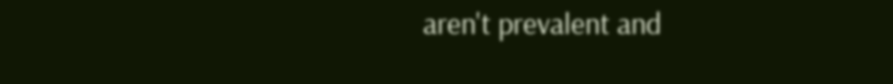aren't prevalent and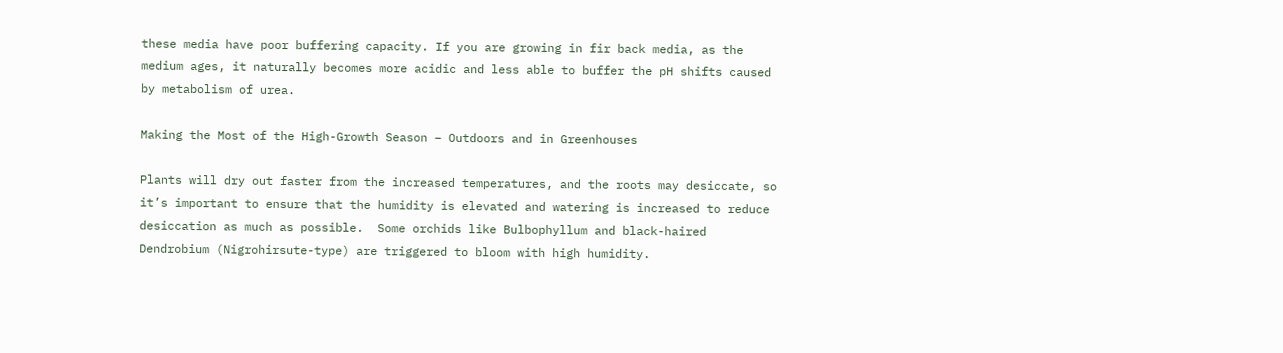these media have poor buffering capacity. If you are growing in fir back media, as the medium ages, it naturally becomes more acidic and less able to buffer the pH shifts caused by metabolism of urea.

Making the Most of the High-Growth Season – Outdoors and in Greenhouses

Plants will dry out faster from the increased temperatures, and the roots may desiccate, so it’s important to ensure that the humidity is elevated and watering is increased to reduce desiccation as much as possible.  Some orchids like Bulbophyllum and black-haired Dendrobium (Nigrohirsute-type) are triggered to bloom with high humidity.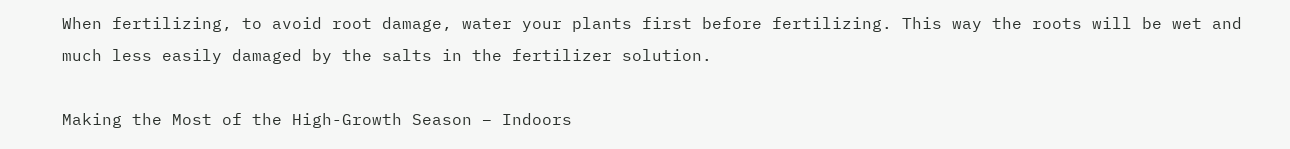When fertilizing, to avoid root damage, water your plants first before fertilizing. This way the roots will be wet and much less easily damaged by the salts in the fertilizer solution.

Making the Most of the High-Growth Season – Indoors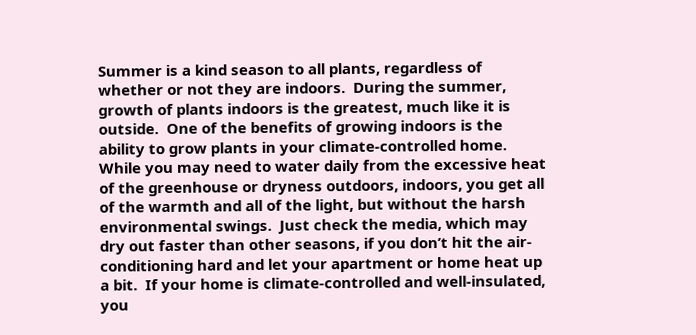Summer is a kind season to all plants, regardless of whether or not they are indoors.  During the summer, growth of plants indoors is the greatest, much like it is outside.  One of the benefits of growing indoors is the ability to grow plants in your climate-controlled home.  While you may need to water daily from the excessive heat of the greenhouse or dryness outdoors, indoors, you get all of the warmth and all of the light, but without the harsh environmental swings.  Just check the media, which may dry out faster than other seasons, if you don’t hit the air-conditioning hard and let your apartment or home heat up a bit.  If your home is climate-controlled and well-insulated, you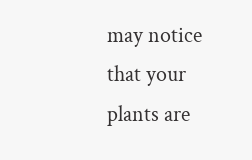may notice that your plants are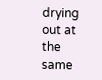drying out at the same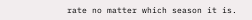rate no matter which season it is.